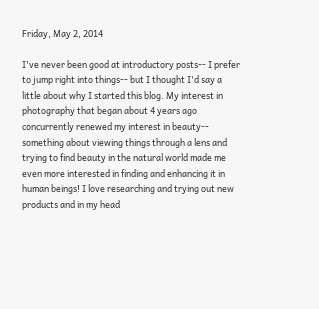Friday, May 2, 2014

I've never been good at introductory posts-- I prefer to jump right into things-- but I thought I'd say a little about why I started this blog. My interest in photography that began about 4 years ago concurrently renewed my interest in beauty-- something about viewing things through a lens and trying to find beauty in the natural world made me even more interested in finding and enhancing it in human beings! I love researching and trying out new products and in my head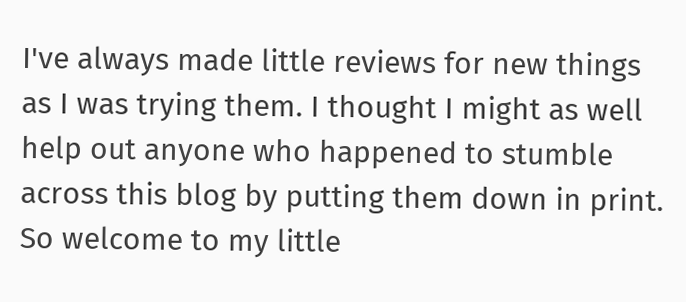I've always made little reviews for new things as I was trying them. I thought I might as well help out anyone who happened to stumble across this blog by putting them down in print. So welcome to my little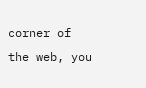corner of the web, you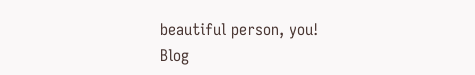beautiful person, you!
Blog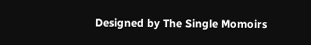Designed by The Single Momoirs